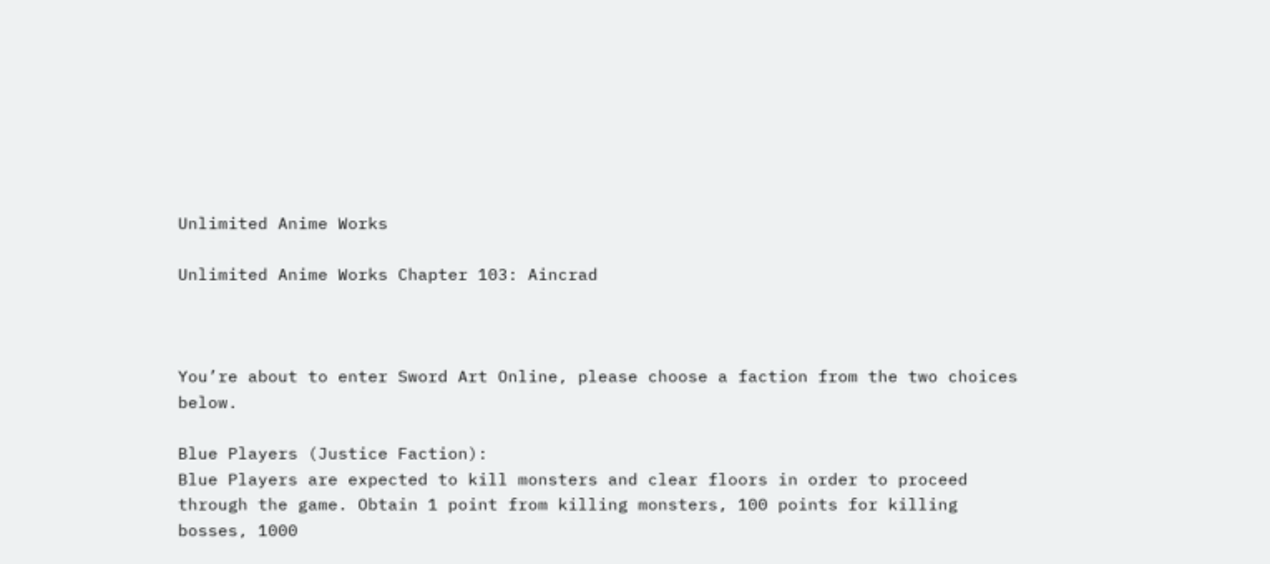Unlimited Anime Works

Unlimited Anime Works Chapter 103: Aincrad



You’re about to enter Sword Art Online, please choose a faction from the two choices below.

Blue Players (Justice Faction):
Blue Players are expected to kill monsters and clear floors in order to proceed through the game. Obtain 1 point from killing monsters, 100 points for killing bosses, 1000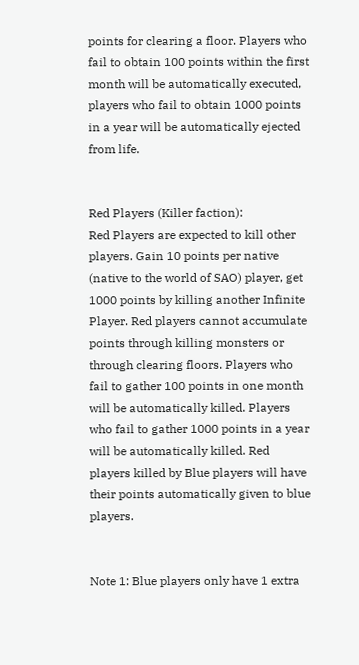points for clearing a floor. Players who fail to obtain 100 points within the first month will be automatically executed, players who fail to obtain 1000 points in a year will be automatically ejected from life.


Red Players (Killer faction):
Red Players are expected to kill other players. Gain 10 points per native (native to the world of SAO) player, get 1000 points by killing another Infinite Player. Red players cannot accumulate points through killing monsters or through clearing floors. Players who fail to gather 100 points in one month will be automatically killed. Players who fail to gather 1000 points in a year will be automatically killed. Red players killed by Blue players will have their points automatically given to blue players.


Note 1: Blue players only have 1 extra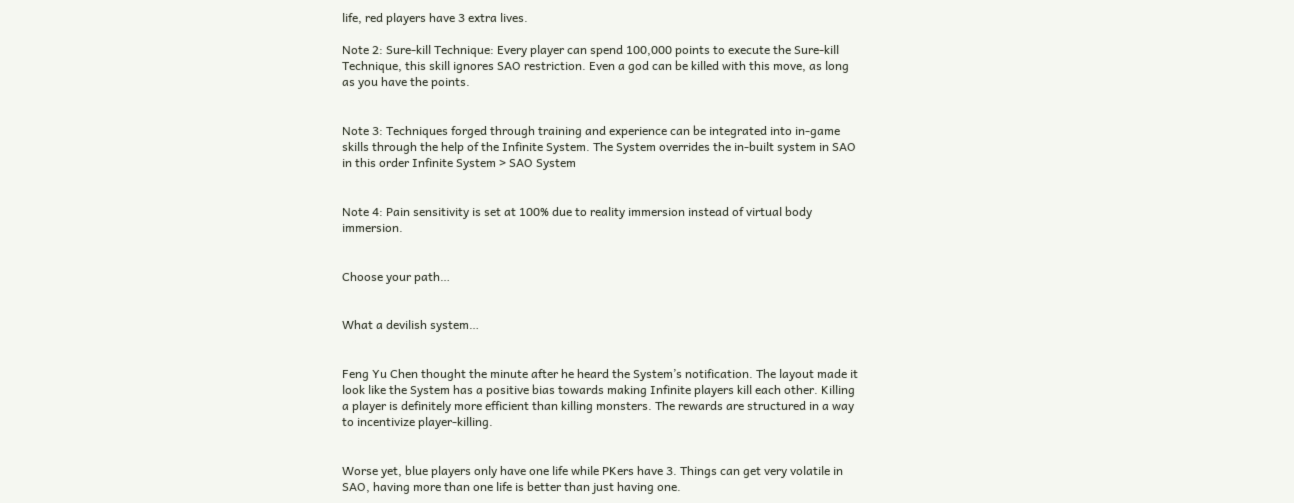life, red players have 3 extra lives.

Note 2: Sure-kill Technique: Every player can spend 100,000 points to execute the Sure-kill Technique, this skill ignores SAO restriction. Even a god can be killed with this move, as long as you have the points.


Note 3: Techniques forged through training and experience can be integrated into in-game skills through the help of the Infinite System. The System overrides the in-built system in SAO in this order Infinite System > SAO System


Note 4: Pain sensitivity is set at 100% due to reality immersion instead of virtual body immersion.


Choose your path…


What a devilish system…


Feng Yu Chen thought the minute after he heard the System’s notification. The layout made it look like the System has a positive bias towards making Infinite players kill each other. Killing a player is definitely more efficient than killing monsters. The rewards are structured in a way to incentivize player-killing.


Worse yet, blue players only have one life while PKers have 3. Things can get very volatile in SAO, having more than one life is better than just having one.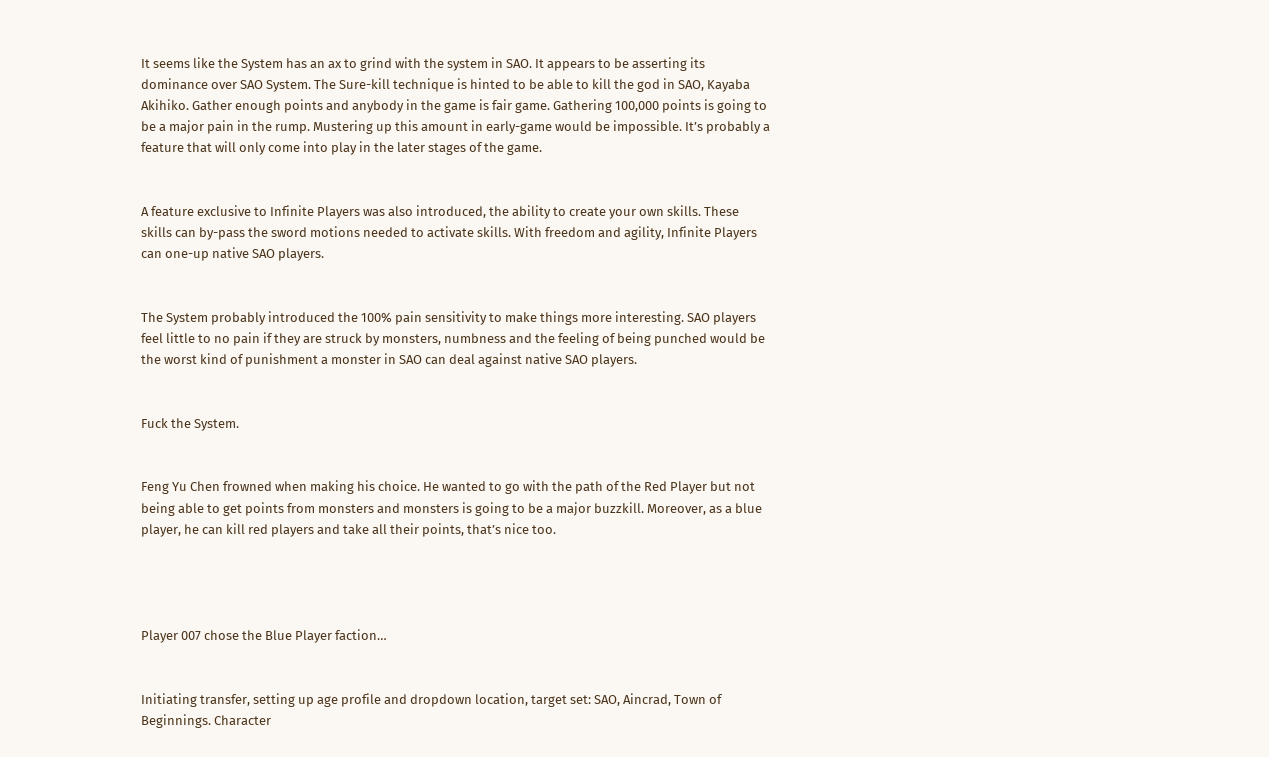It seems like the System has an ax to grind with the system in SAO. It appears to be asserting its dominance over SAO System. The Sure-kill technique is hinted to be able to kill the god in SAO, Kayaba Akihiko. Gather enough points and anybody in the game is fair game. Gathering 100,000 points is going to be a major pain in the rump. Mustering up this amount in early-game would be impossible. It’s probably a feature that will only come into play in the later stages of the game.


A feature exclusive to Infinite Players was also introduced, the ability to create your own skills. These skills can by-pass the sword motions needed to activate skills. With freedom and agility, Infinite Players can one-up native SAO players.


The System probably introduced the 100% pain sensitivity to make things more interesting. SAO players feel little to no pain if they are struck by monsters, numbness and the feeling of being punched would be the worst kind of punishment a monster in SAO can deal against native SAO players.


Fuck the System.


Feng Yu Chen frowned when making his choice. He wanted to go with the path of the Red Player but not being able to get points from monsters and monsters is going to be a major buzzkill. Moreover, as a blue player, he can kill red players and take all their points, that’s nice too.




Player 007 chose the Blue Player faction…


Initiating transfer, setting up age profile and dropdown location, target set: SAO, Aincrad, Town of Beginnings. Character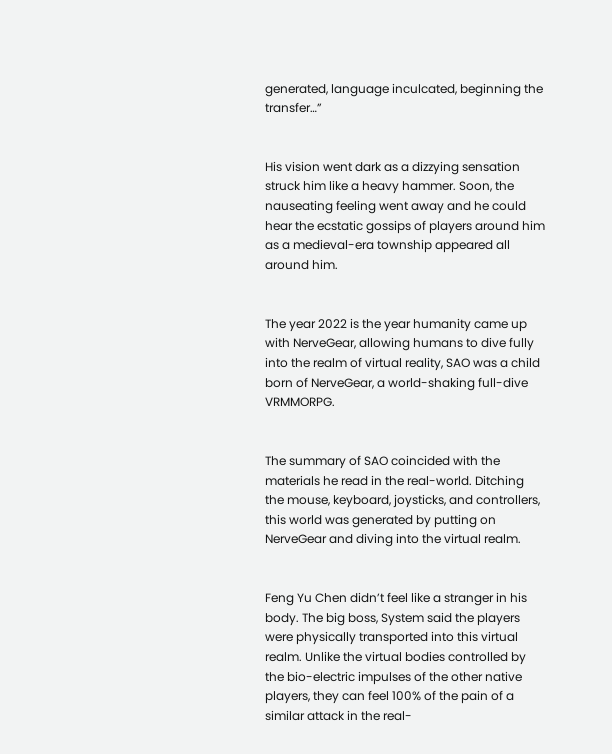generated, language inculcated, beginning the transfer…”


His vision went dark as a dizzying sensation struck him like a heavy hammer. Soon, the nauseating feeling went away and he could hear the ecstatic gossips of players around him as a medieval-era township appeared all around him.


The year 2022 is the year humanity came up with NerveGear, allowing humans to dive fully into the realm of virtual reality, SAO was a child born of NerveGear, a world-shaking full-dive VRMMORPG.


The summary of SAO coincided with the materials he read in the real-world. Ditching the mouse, keyboard, joysticks, and controllers, this world was generated by putting on NerveGear and diving into the virtual realm.


Feng Yu Chen didn’t feel like a stranger in his body. The big boss, System said the players were physically transported into this virtual realm. Unlike the virtual bodies controlled by the bio-electric impulses of the other native players, they can feel 100% of the pain of a similar attack in the real-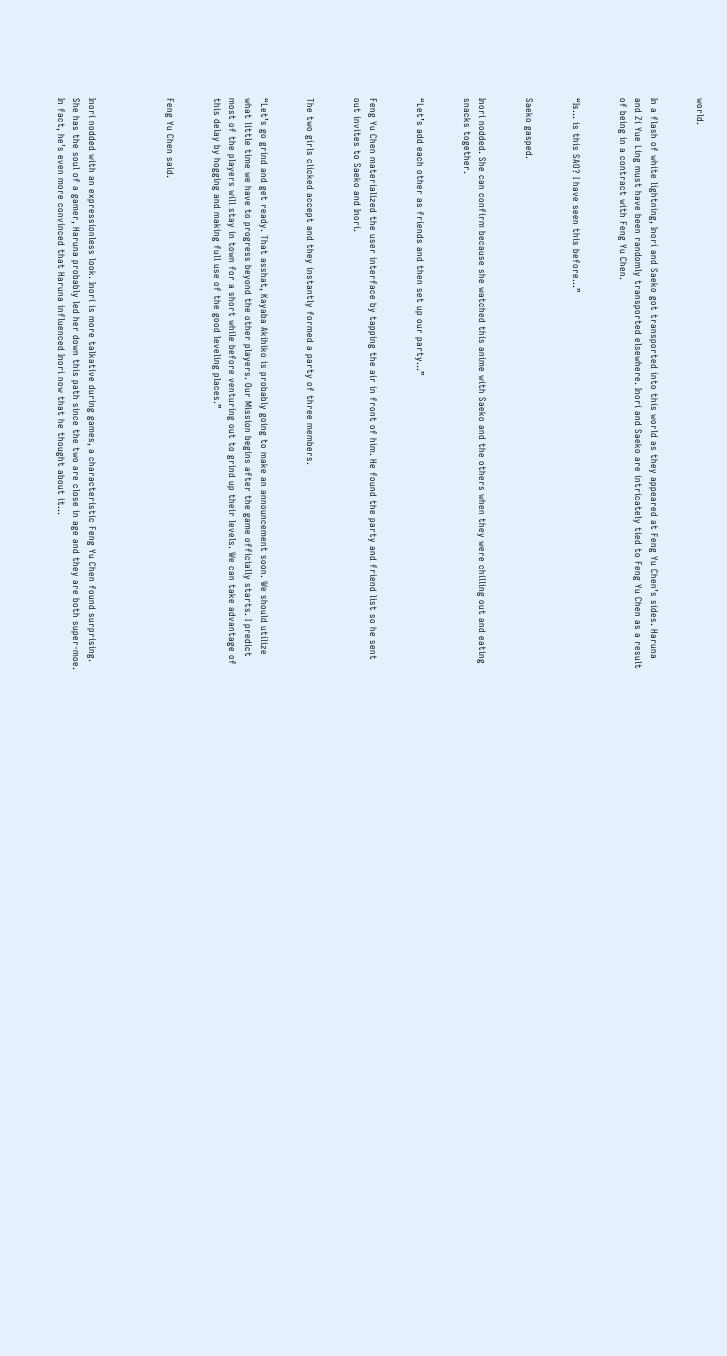world.


In a flash of white lightning, Inori and Saeko got transported into this world as they appeared at Feng Yu Chen’s sides. Haruna and Zi Yue Ling must have been randomly transported elsewhere. Inori and Saeko are intricately tied to Feng Yu Chen as a result of being in a contract with Feng Yu Chen.


“Is… is this SAO? I have seen this before…”


Saeko gasped.


Inori nodded. She can confirm because she watched this anime with Saeko and the others when they were chilling out and eating snacks together.


“Let’s add each other as friends and then set up our party…”


Feng Yu Chen materialized the user interface by tapping the air in front of him. He found the party and friend list so he sent out invites to Saeko and Inori.


The two girls clicked accept and they instantly formed a party of three members.


“Let’s go grind and get ready. That asshat, Kayaba Akihiko is probably going to make an announcement soon. We should utilize what little time we have to progress beyond the other players. Our Mission begins after the game officially starts. I predict most of the players will stay in town for a short while before venturing out to grind up their levels. We can take advantage of this delay by hogging and making full use of the good leveling places.”


Feng Yu Chen said.




Inori nodded with an expressionless look. Inori is more talkative during games, a characteristic Feng Yu Chen found surprising. She has the soul of a gamer, Haruna probably led her down this path since the two are close in age and they are both super-moe. In fact, he’s even more convinced that Haruna influenced Inori now that he thought about it…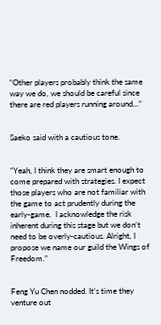“Other players probably think the same way we do, we should be careful since there are red players running around…”


Saeko said with a cautious tone.


“Yeah, I think they are smart enough to come prepared with strategies. I expect those players who are not familiar with the game to act prudently during the early-game.  I acknowledge the risk inherent during this stage but we don’t need to be overly-cautious. Alright, I propose we name our guild the Wings of Freedom.”


Feng Yu Chen nodded. It’s time they venture out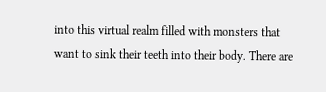into this virtual realm filled with monsters that want to sink their teeth into their body. There are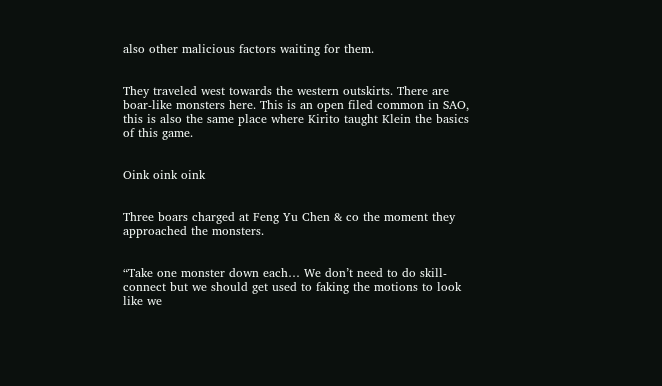also other malicious factors waiting for them.


They traveled west towards the western outskirts. There are boar-like monsters here. This is an open filed common in SAO, this is also the same place where Kirito taught Klein the basics of this game.


Oink oink oink


Three boars charged at Feng Yu Chen & co the moment they approached the monsters.


“Take one monster down each… We don’t need to do skill-connect but we should get used to faking the motions to look like we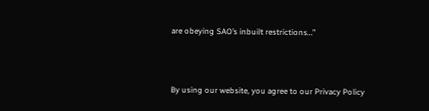are obeying SAO’s inbuilt restrictions…”



By using our website, you agree to our Privacy Policy